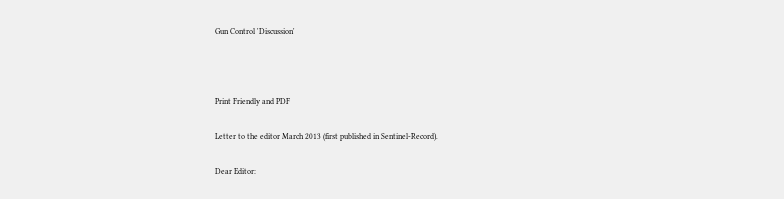Gun Control 'Discussion'



Print Friendly and PDF

Letter to the editor March 2013 (first published in Sentinel-Record).

Dear Editor: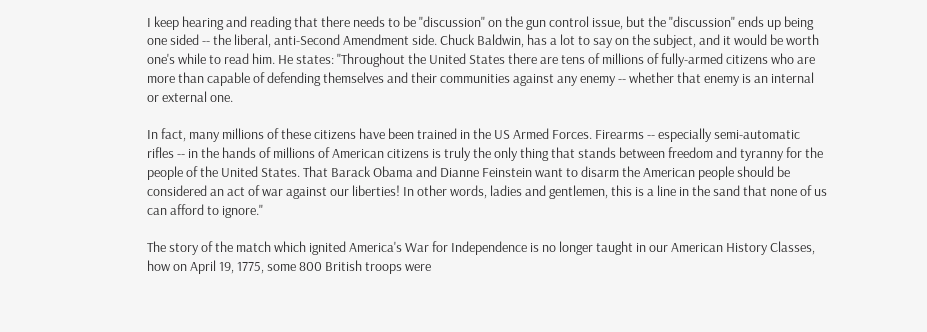I keep hearing and reading that there needs to be "discussion" on the gun control issue, but the "discussion" ends up being one sided -- the liberal, anti-Second Amendment side. Chuck Baldwin, has a lot to say on the subject, and it would be worth one's while to read him. He states: "Throughout the United States there are tens of millions of fully-armed citizens who are more than capable of defending themselves and their communities against any enemy -- whether that enemy is an internal or external one.

In fact, many millions of these citizens have been trained in the US Armed Forces. Firearms -- especially semi-automatic rifles -- in the hands of millions of American citizens is truly the only thing that stands between freedom and tyranny for the people of the United States. That Barack Obama and Dianne Feinstein want to disarm the American people should be considered an act of war against our liberties! In other words, ladies and gentlemen, this is a line in the sand that none of us can afford to ignore."

The story of the match which ignited America's War for Independence is no longer taught in our American History Classes, how on April 19, 1775, some 800 British troops were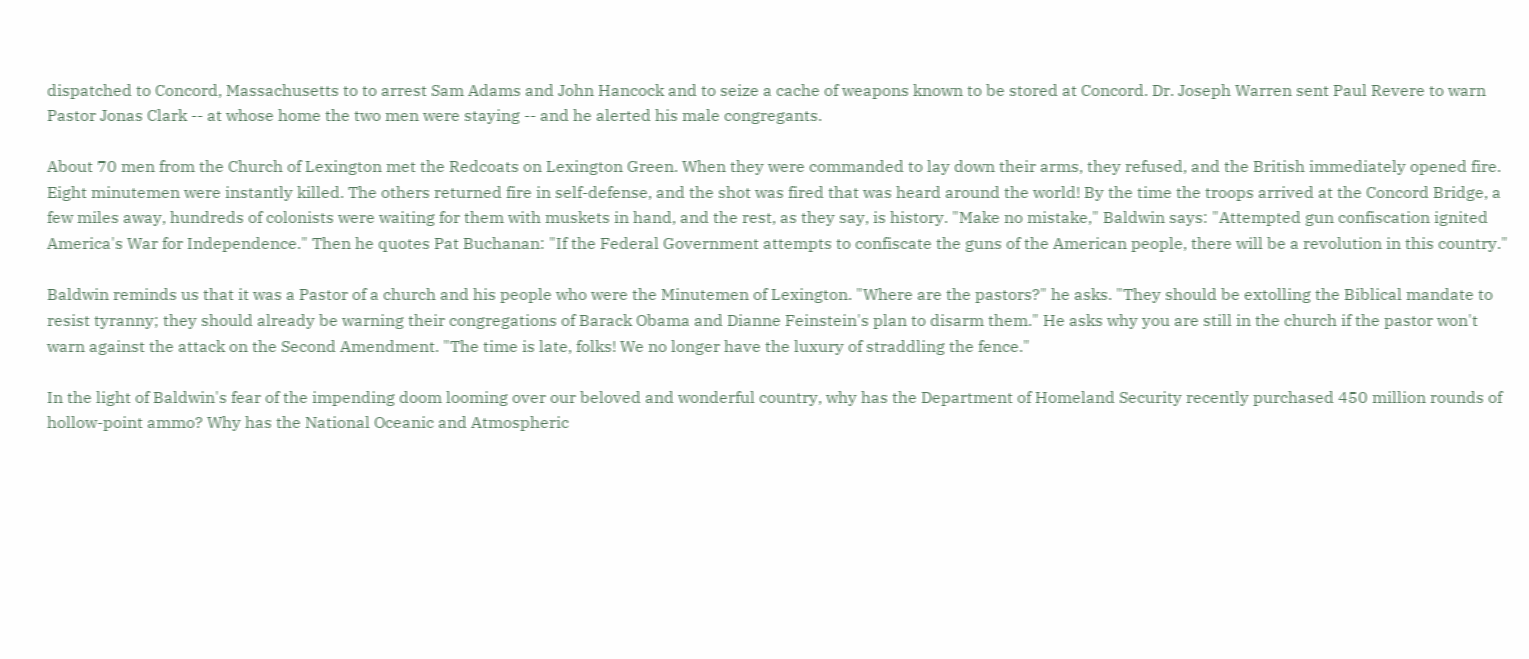dispatched to Concord, Massachusetts to to arrest Sam Adams and John Hancock and to seize a cache of weapons known to be stored at Concord. Dr. Joseph Warren sent Paul Revere to warn Pastor Jonas Clark -- at whose home the two men were staying -- and he alerted his male congregants.

About 70 men from the Church of Lexington met the Redcoats on Lexington Green. When they were commanded to lay down their arms, they refused, and the British immediately opened fire. Eight minutemen were instantly killed. The others returned fire in self-defense, and the shot was fired that was heard around the world! By the time the troops arrived at the Concord Bridge, a few miles away, hundreds of colonists were waiting for them with muskets in hand, and the rest, as they say, is history. "Make no mistake," Baldwin says: "Attempted gun confiscation ignited America's War for Independence." Then he quotes Pat Buchanan: "If the Federal Government attempts to confiscate the guns of the American people, there will be a revolution in this country."

Baldwin reminds us that it was a Pastor of a church and his people who were the Minutemen of Lexington. "Where are the pastors?" he asks. "They should be extolling the Biblical mandate to resist tyranny; they should already be warning their congregations of Barack Obama and Dianne Feinstein's plan to disarm them." He asks why you are still in the church if the pastor won't warn against the attack on the Second Amendment. "The time is late, folks! We no longer have the luxury of straddling the fence."

In the light of Baldwin's fear of the impending doom looming over our beloved and wonderful country, why has the Department of Homeland Security recently purchased 450 million rounds of hollow-point ammo? Why has the National Oceanic and Atmospheric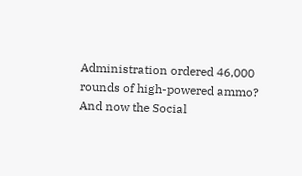Administration ordered 46,000 rounds of high-powered ammo? And now the Social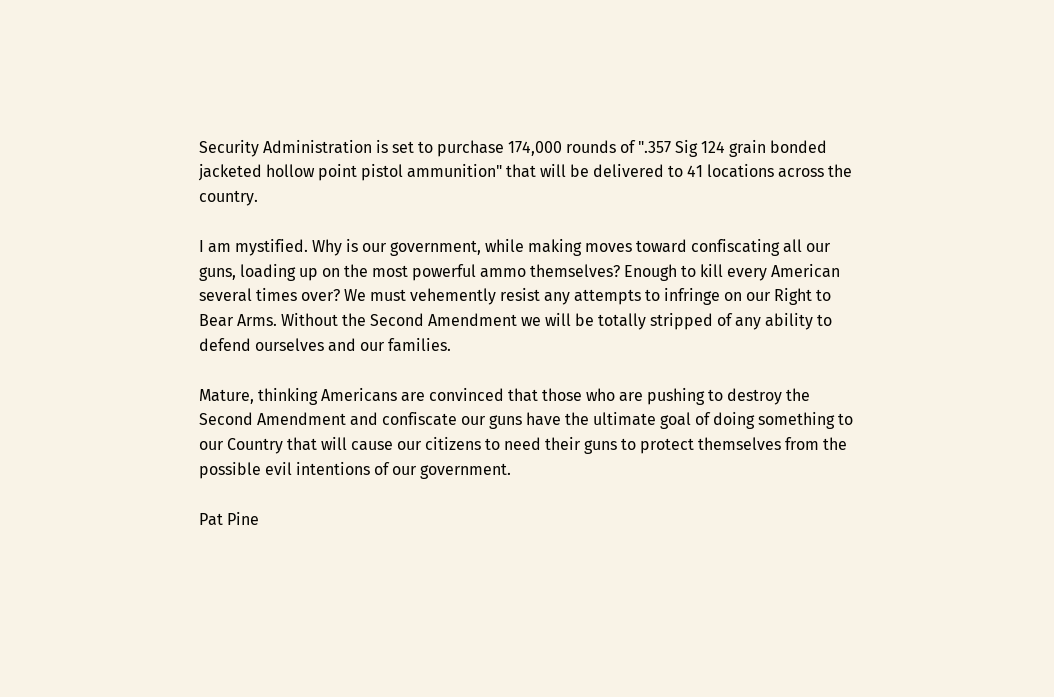Security Administration is set to purchase 174,000 rounds of ".357 Sig 124 grain bonded jacketed hollow point pistol ammunition" that will be delivered to 41 locations across the country.

I am mystified. Why is our government, while making moves toward confiscating all our guns, loading up on the most powerful ammo themselves? Enough to kill every American several times over? We must vehemently resist any attempts to infringe on our Right to Bear Arms. Without the Second Amendment we will be totally stripped of any ability to defend ourselves and our families.

Mature, thinking Americans are convinced that those who are pushing to destroy the Second Amendment and confiscate our guns have the ultimate goal of doing something to our Country that will cause our citizens to need their guns to protect themselves from the possible evil intentions of our government.

Pat Pine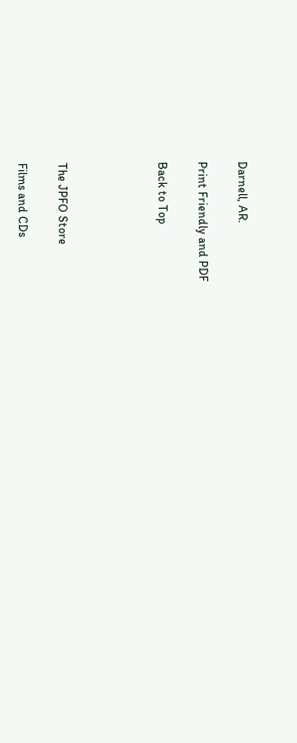Darnell, AR.

Print Friendly and PDF

Back to Top




The JPFO Store

Films and CDs